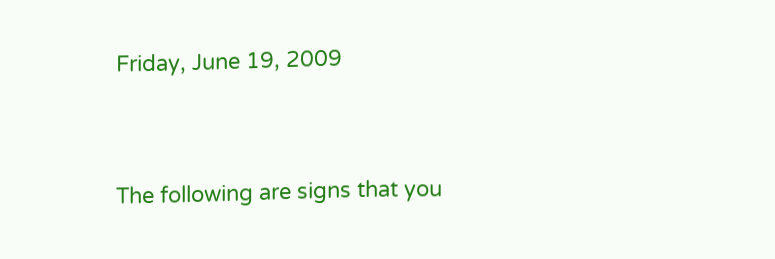Friday, June 19, 2009


The following are signs that you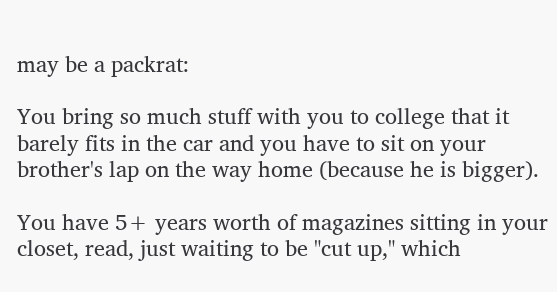may be a packrat:

You bring so much stuff with you to college that it barely fits in the car and you have to sit on your brother's lap on the way home (because he is bigger).

You have 5+ years worth of magazines sitting in your closet, read, just waiting to be "cut up," which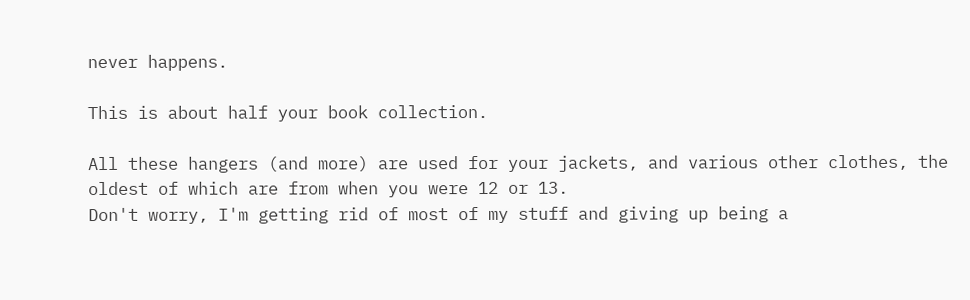never happens.

This is about half your book collection.

All these hangers (and more) are used for your jackets, and various other clothes, the oldest of which are from when you were 12 or 13.
Don't worry, I'm getting rid of most of my stuff and giving up being a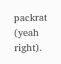packrat (yeah right).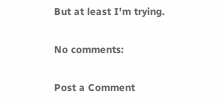But at least I'm trying.

No comments:

Post a Comment